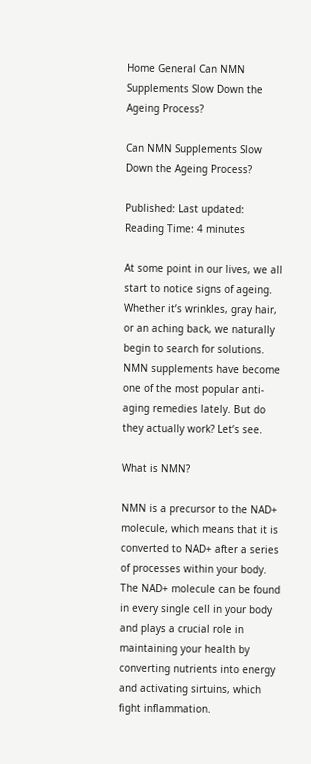Home General Can NMN Supplements Slow Down the Ageing Process?

Can NMN Supplements Slow Down the Ageing Process?

Published: Last updated:
Reading Time: 4 minutes

At some point in our lives, we all start to notice signs of ageing. Whether it’s wrinkles, gray hair, or an aching back, we naturally begin to search for solutions. NMN supplements have become one of the most popular anti-aging remedies lately. But do they actually work? Let’s see.

What is NMN?

NMN is a precursor to the NAD+ molecule, which means that it is converted to NAD+ after a series of processes within your body. The NAD+ molecule can be found in every single cell in your body and plays a crucial role in maintaining your health by converting nutrients into energy and activating sirtuins, which fight inflammation.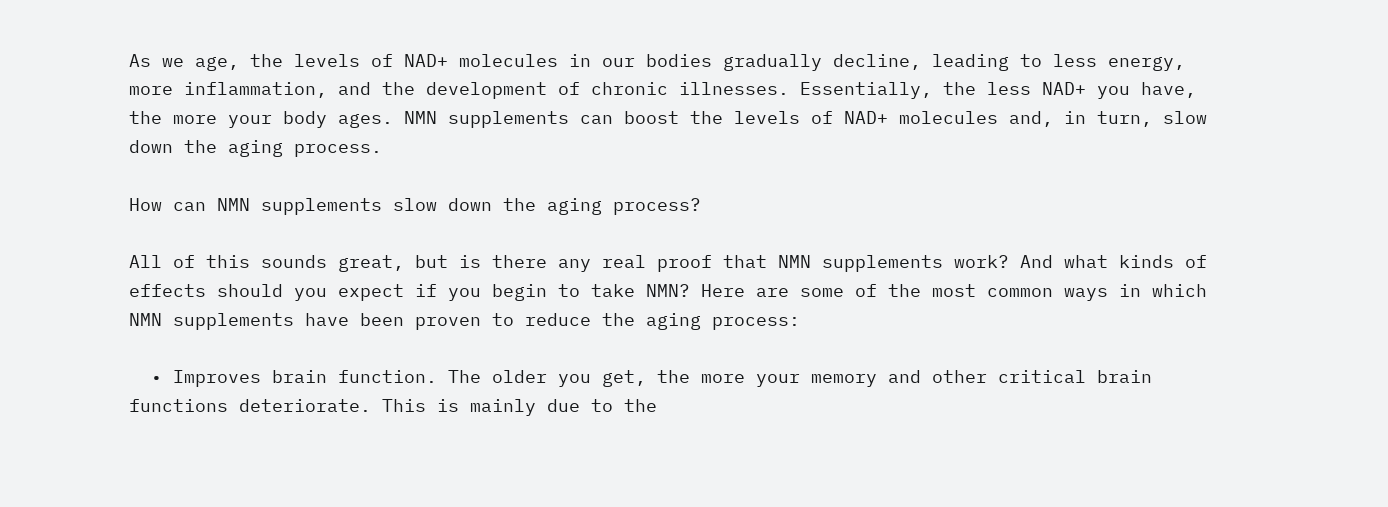As we age, the levels of NAD+ molecules in our bodies gradually decline, leading to less energy, more inflammation, and the development of chronic illnesses. Essentially, the less NAD+ you have, the more your body ages. NMN supplements can boost the levels of NAD+ molecules and, in turn, slow down the aging process.

How can NMN supplements slow down the aging process?

All of this sounds great, but is there any real proof that NMN supplements work? And what kinds of effects should you expect if you begin to take NMN? Here are some of the most common ways in which NMN supplements have been proven to reduce the aging process:

  • Improves brain function. The older you get, the more your memory and other critical brain functions deteriorate. This is mainly due to the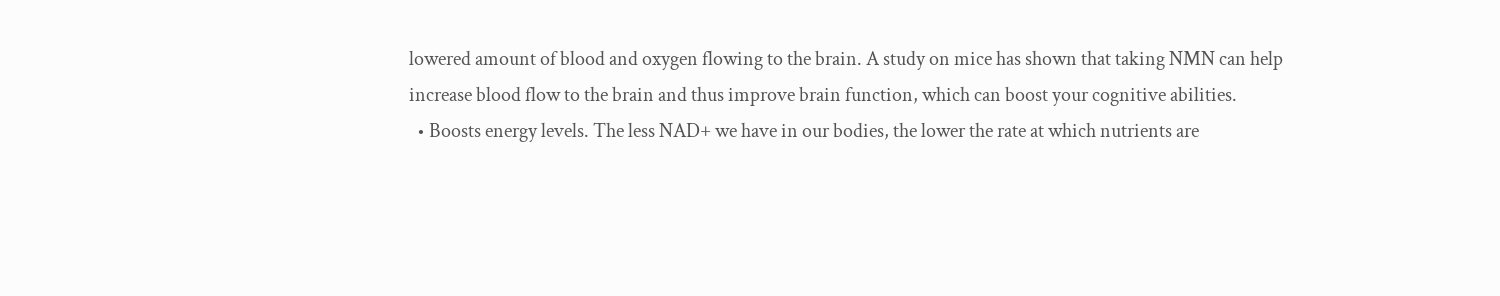lowered amount of blood and oxygen flowing to the brain. A study on mice has shown that taking NMN can help increase blood flow to the brain and thus improve brain function, which can boost your cognitive abilities.
  • Boosts energy levels. The less NAD+ we have in our bodies, the lower the rate at which nutrients are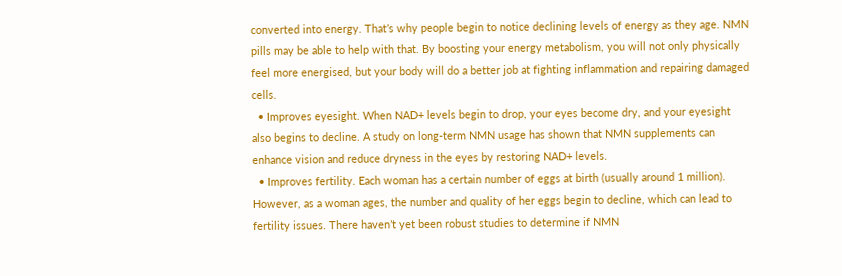converted into energy. That’s why people begin to notice declining levels of energy as they age. NMN pills may be able to help with that. By boosting your energy metabolism, you will not only physically feel more energised, but your body will do a better job at fighting inflammation and repairing damaged cells.
  • Improves eyesight. When NAD+ levels begin to drop, your eyes become dry, and your eyesight also begins to decline. A study on long-term NMN usage has shown that NMN supplements can enhance vision and reduce dryness in the eyes by restoring NAD+ levels.
  • Improves fertility. Each woman has a certain number of eggs at birth (usually around 1 million). However, as a woman ages, the number and quality of her eggs begin to decline, which can lead to fertility issues. There haven’t yet been robust studies to determine if NMN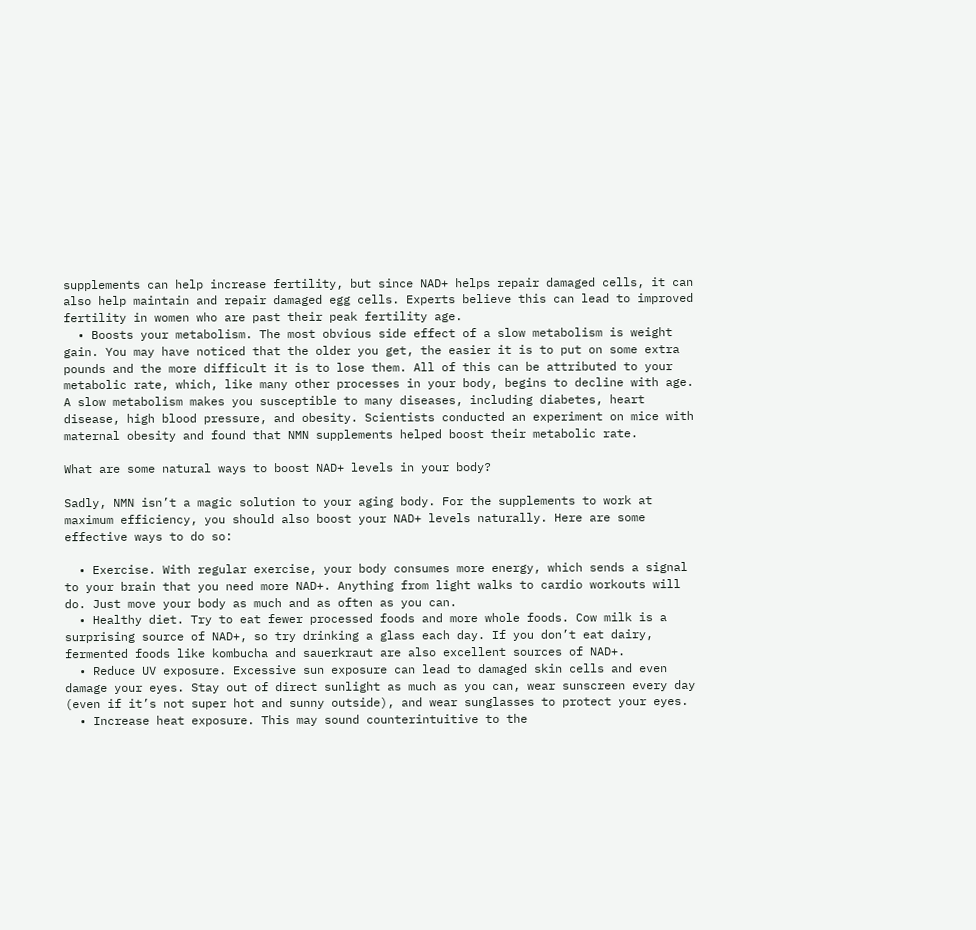supplements can help increase fertility, but since NAD+ helps repair damaged cells, it can also help maintain and repair damaged egg cells. Experts believe this can lead to improved fertility in women who are past their peak fertility age.
  • Boosts your metabolism. The most obvious side effect of a slow metabolism is weight gain. You may have noticed that the older you get, the easier it is to put on some extra pounds and the more difficult it is to lose them. All of this can be attributed to your metabolic rate, which, like many other processes in your body, begins to decline with age. A slow metabolism makes you susceptible to many diseases, including diabetes, heart disease, high blood pressure, and obesity. Scientists conducted an experiment on mice with maternal obesity and found that NMN supplements helped boost their metabolic rate.

What are some natural ways to boost NAD+ levels in your body?

Sadly, NMN isn’t a magic solution to your aging body. For the supplements to work at maximum efficiency, you should also boost your NAD+ levels naturally. Here are some effective ways to do so:

  • Exercise. With regular exercise, your body consumes more energy, which sends a signal to your brain that you need more NAD+. Anything from light walks to cardio workouts will do. Just move your body as much and as often as you can.
  • Healthy diet. Try to eat fewer processed foods and more whole foods. Cow milk is a surprising source of NAD+, so try drinking a glass each day. If you don’t eat dairy, fermented foods like kombucha and sauerkraut are also excellent sources of NAD+.
  • Reduce UV exposure. Excessive sun exposure can lead to damaged skin cells and even damage your eyes. Stay out of direct sunlight as much as you can, wear sunscreen every day (even if it’s not super hot and sunny outside), and wear sunglasses to protect your eyes.
  • Increase heat exposure. This may sound counterintuitive to the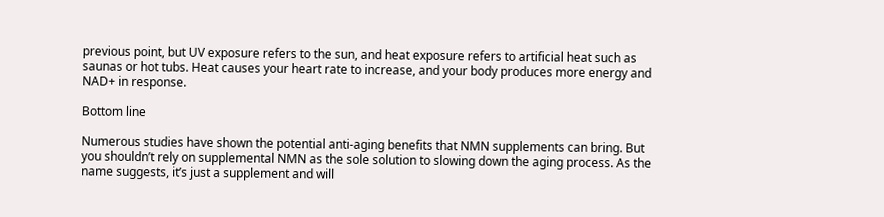previous point, but UV exposure refers to the sun, and heat exposure refers to artificial heat such as saunas or hot tubs. Heat causes your heart rate to increase, and your body produces more energy and NAD+ in response.

Bottom line

Numerous studies have shown the potential anti-aging benefits that NMN supplements can bring. But you shouldn’t rely on supplemental NMN as the sole solution to slowing down the aging process. As the name suggests, it’s just a supplement and will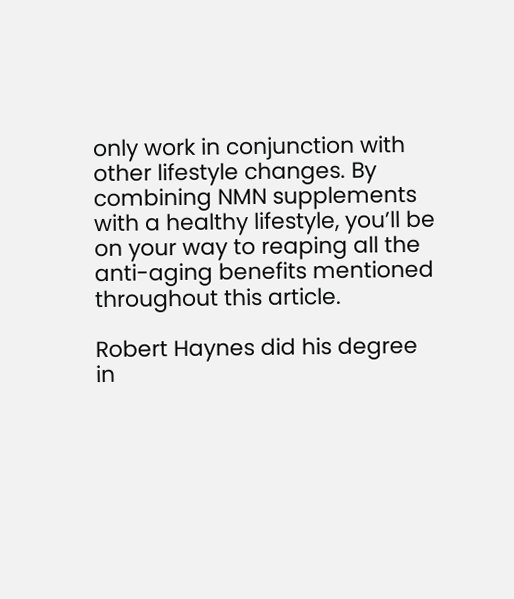only work in conjunction with other lifestyle changes. By combining NMN supplements with a healthy lifestyle, you’ll be on your way to reaping all the anti-aging benefits mentioned throughout this article.

Robert Haynes did his degree in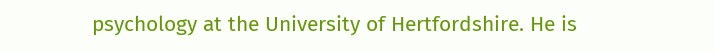psychology at the University of Hertfordshire. He is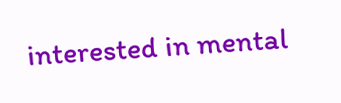interested in mental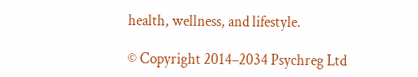health, wellness, and lifestyle.

© Copyright 2014–2034 Psychreg Ltd